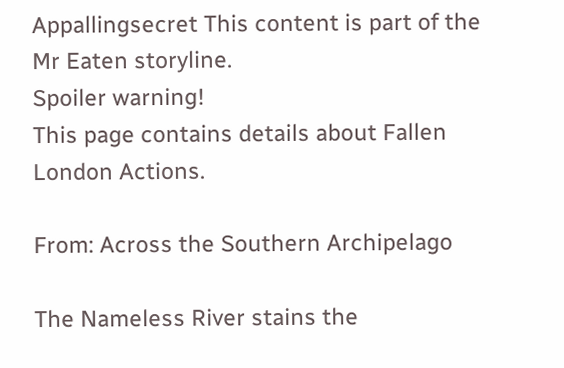Appallingsecret This content is part of the Mr Eaten storyline.
Spoiler warning!
This page contains details about Fallen London Actions.

From: Across the Southern Archipelago

The Nameless River stains the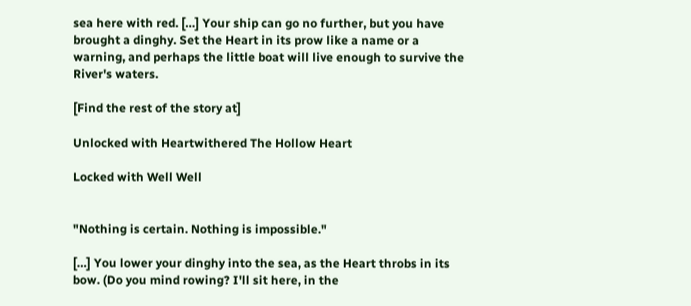sea here with red. […] Your ship can go no further, but you have brought a dinghy. Set the Heart in its prow like a name or a warning, and perhaps the little boat will live enough to survive the River's waters.

[Find the rest of the story at]

Unlocked with Heartwithered The Hollow Heart

Locked with Well Well


"Nothing is certain. Nothing is impossible."

[…] You lower your dinghy into the sea, as the Heart throbs in its bow. (Do you mind rowing? I'll sit here, in the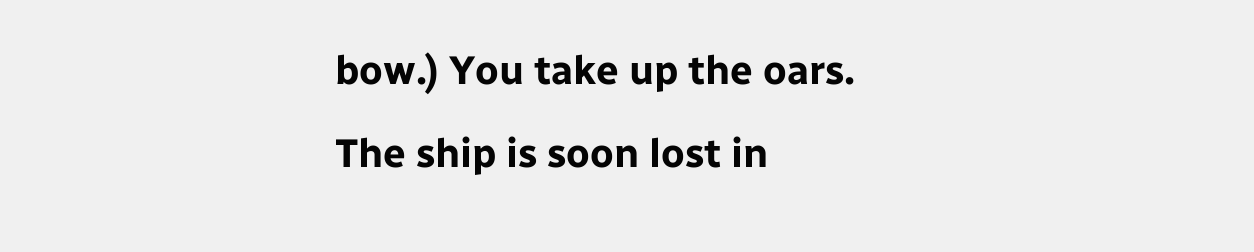bow.) You take up the oars. The ship is soon lost in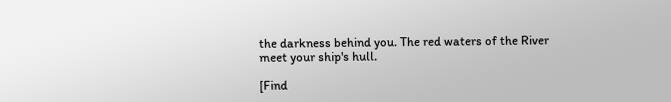the darkness behind you. The red waters of the River meet your ship's hull.

[Find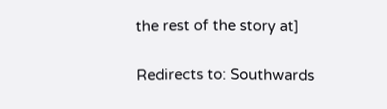the rest of the story at]

Redirects to: Southwards